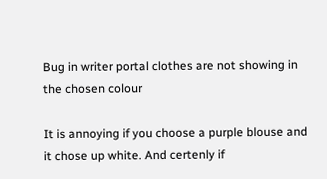Bug in writer portal clothes are not showing in the chosen colour

It is annoying if you choose a purple blouse and it chose up white. And certenly if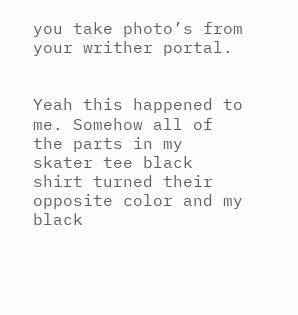you take photo’s from your writher portal.


Yeah this happened to me. Somehow all of the parts in my skater tee black shirt turned their opposite color and my black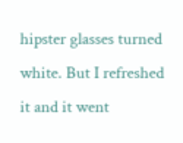hipster glasses turned white. But I refreshed it and it went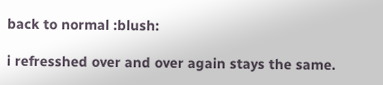back to normal :blush:

i refresshed over and over again stays the same.